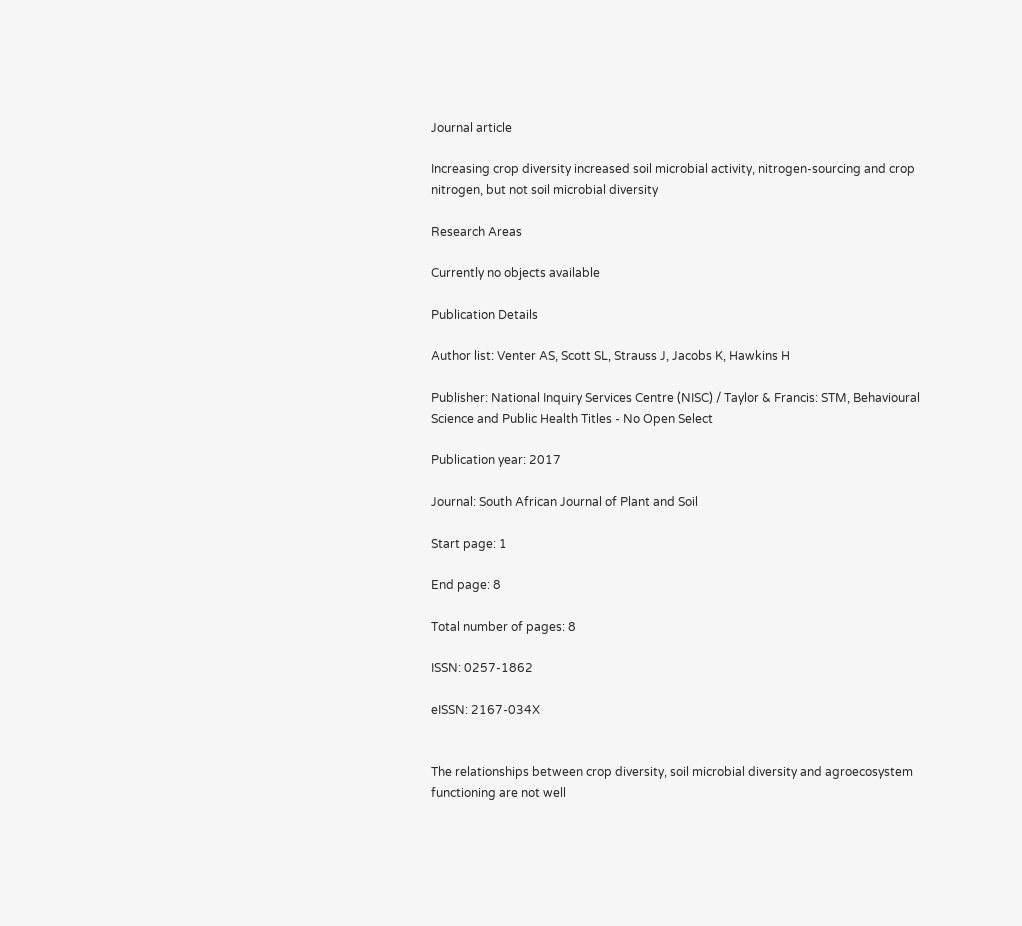Journal article

Increasing crop diversity increased soil microbial activity, nitrogen-sourcing and crop nitrogen, but not soil microbial diversity

Research Areas

Currently no objects available

Publication Details

Author list: Venter AS, Scott SL, Strauss J, Jacobs K, Hawkins H

Publisher: National Inquiry Services Centre (NISC) / Taylor & Francis: STM, Behavioural Science and Public Health Titles - No Open Select

Publication year: 2017

Journal: South African Journal of Plant and Soil

Start page: 1

End page: 8

Total number of pages: 8

ISSN: 0257-1862

eISSN: 2167-034X


The relationships between crop diversity, soil microbial diversity and agroecosystem functioning are not well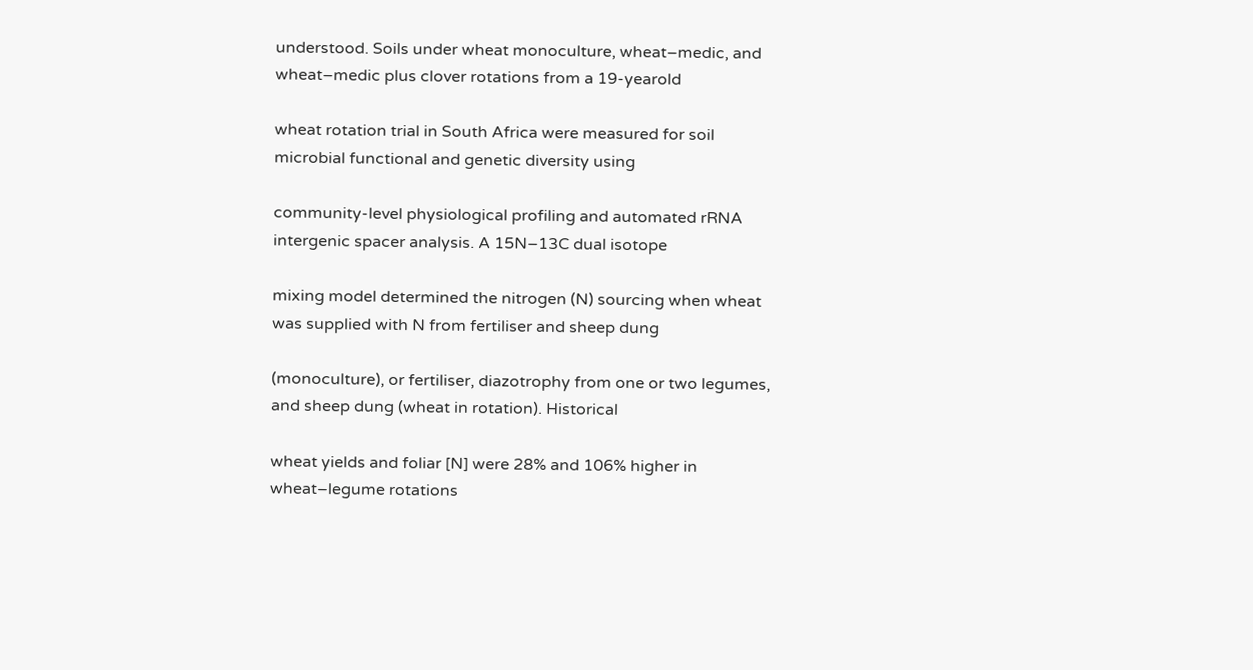understood. Soils under wheat monoculture, wheat–medic, and wheat–medic plus clover rotations from a 19-yearold

wheat rotation trial in South Africa were measured for soil microbial functional and genetic diversity using

community-level physiological profiling and automated rRNA intergenic spacer analysis. A 15N–13C dual isotope

mixing model determined the nitrogen (N) sourcing when wheat was supplied with N from fertiliser and sheep dung

(monoculture), or fertiliser, diazotrophy from one or two legumes, and sheep dung (wheat in rotation). Historical

wheat yields and foliar [N] were 28% and 106% higher in wheat–legume rotations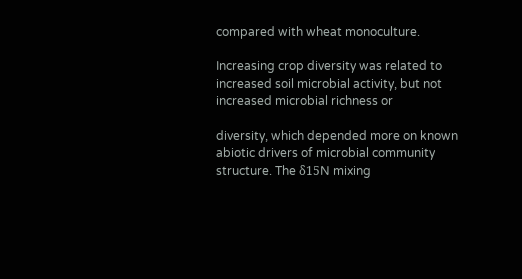compared with wheat monoculture.

Increasing crop diversity was related to increased soil microbial activity, but not increased microbial richness or

diversity, which depended more on known abiotic drivers of microbial community structure. The δ15N mixing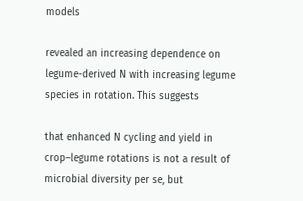models

revealed an increasing dependence on legume-derived N with increasing legume species in rotation. This suggests

that enhanced N cycling and yield in crop–legume rotations is not a result of microbial diversity per se, but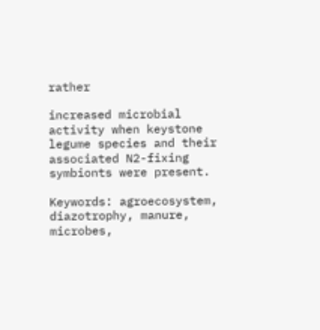rather

increased microbial activity when keystone legume species and their associated N2-fixing symbionts were present.

Keywords: agroecosystem, diazotrophy, manure, microbes,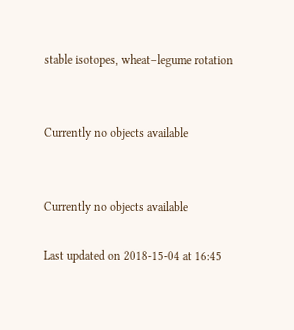stable isotopes, wheat–legume rotation


Currently no objects available


Currently no objects available

Last updated on 2018-15-04 at 16:45